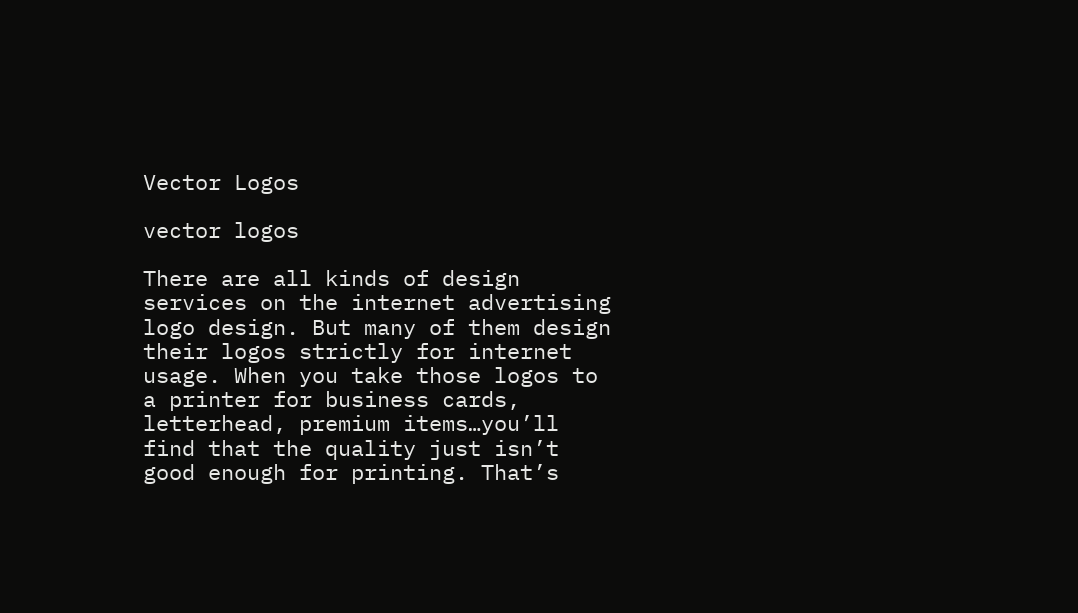Vector Logos

vector logos

There are all kinds of design services on the internet advertising logo design. But many of them design their logos strictly for internet usage. When you take those logos to a printer for business cards, letterhead, premium items…you’ll find that the quality just isn’t good enough for printing. That’s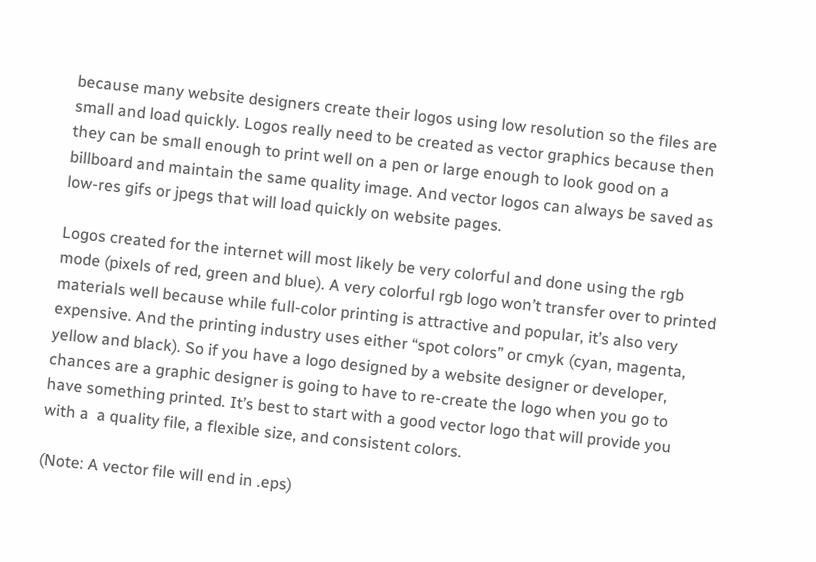because many website designers create their logos using low resolution so the files are small and load quickly. Logos really need to be created as vector graphics because then they can be small enough to print well on a pen or large enough to look good on a billboard and maintain the same quality image. And vector logos can always be saved as low-res gifs or jpegs that will load quickly on website pages.

Logos created for the internet will most likely be very colorful and done using the rgb mode (pixels of red, green and blue). A very colorful rgb logo won’t transfer over to printed materials well because while full-color printing is attractive and popular, it’s also very expensive. And the printing industry uses either “spot colors” or cmyk (cyan, magenta, yellow and black). So if you have a logo designed by a website designer or developer, chances are a graphic designer is going to have to re-create the logo when you go to have something printed. It’s best to start with a good vector logo that will provide you with a  a quality file, a flexible size, and consistent colors.

(Note: A vector file will end in .eps)